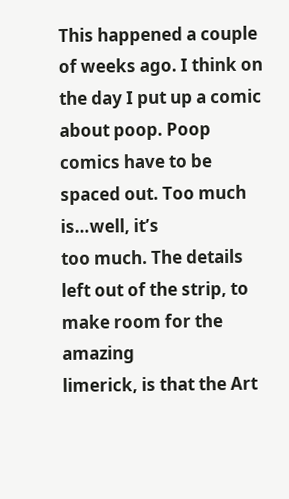This happened a couple of weeks ago. I think on the day I put up a comic
about poop. Poop comics have to be spaced out. Too much is…well, it’s
too much. The details left out of the strip, to make room for the amazing
limerick, is that the Art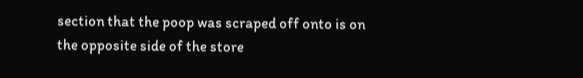section that the poop was scraped off onto is on
the opposite side of the store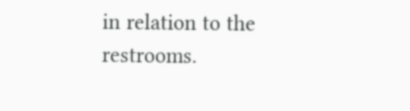in relation to the restrooms.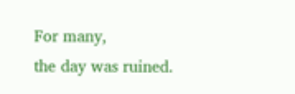For many,
the day was ruined.